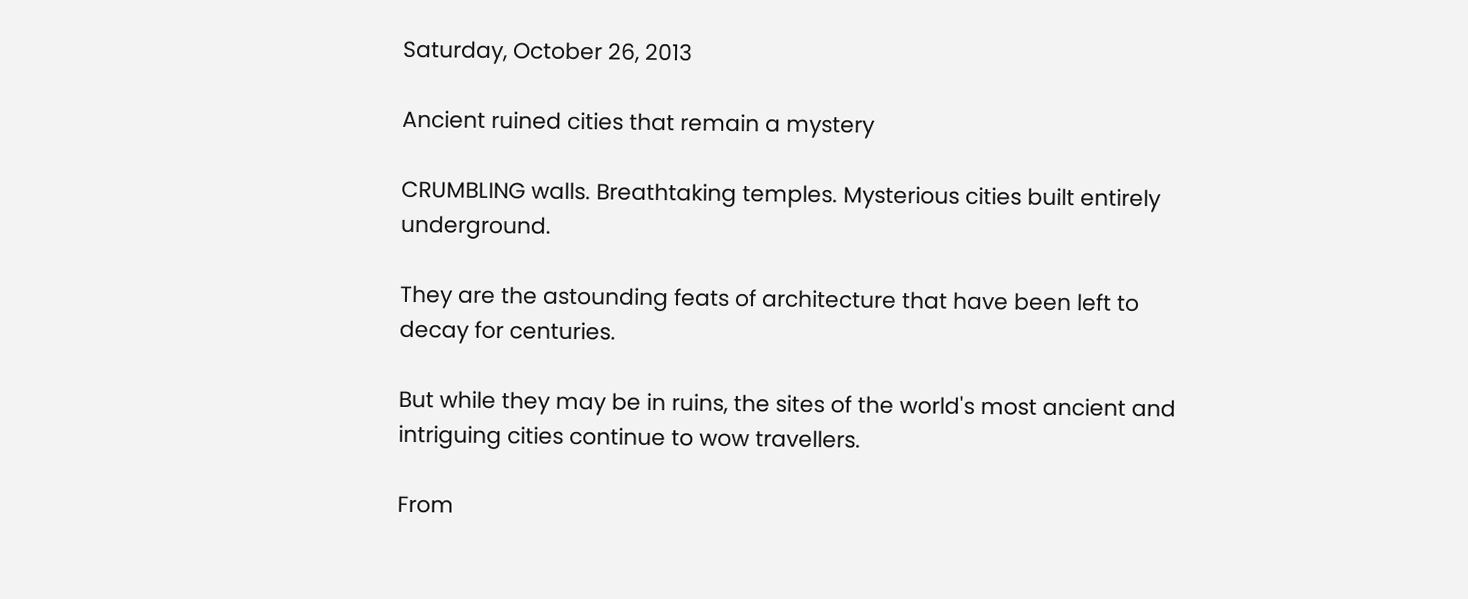Saturday, October 26, 2013

Ancient ruined cities that remain a mystery

CRUMBLING walls. Breathtaking temples. Mysterious cities built entirely underground.

They are the astounding feats of architecture that have been left to decay for centuries.

But while they may be in ruins, the sites of the world's most ancient and intriguing cities continue to wow travellers.

From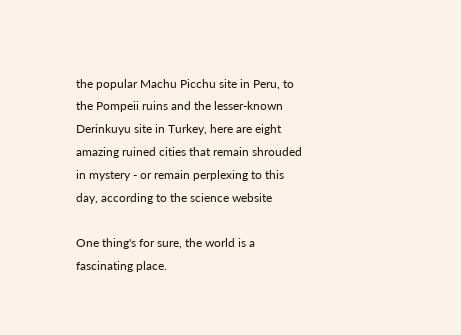the popular Machu Picchu site in Peru, to the Pompeii ruins and the lesser-known Derinkuyu site in Turkey, here are eight amazing ruined cities that remain shrouded in mystery - or remain perplexing to this day, according to the science website

One thing's for sure, the world is a fascinating place.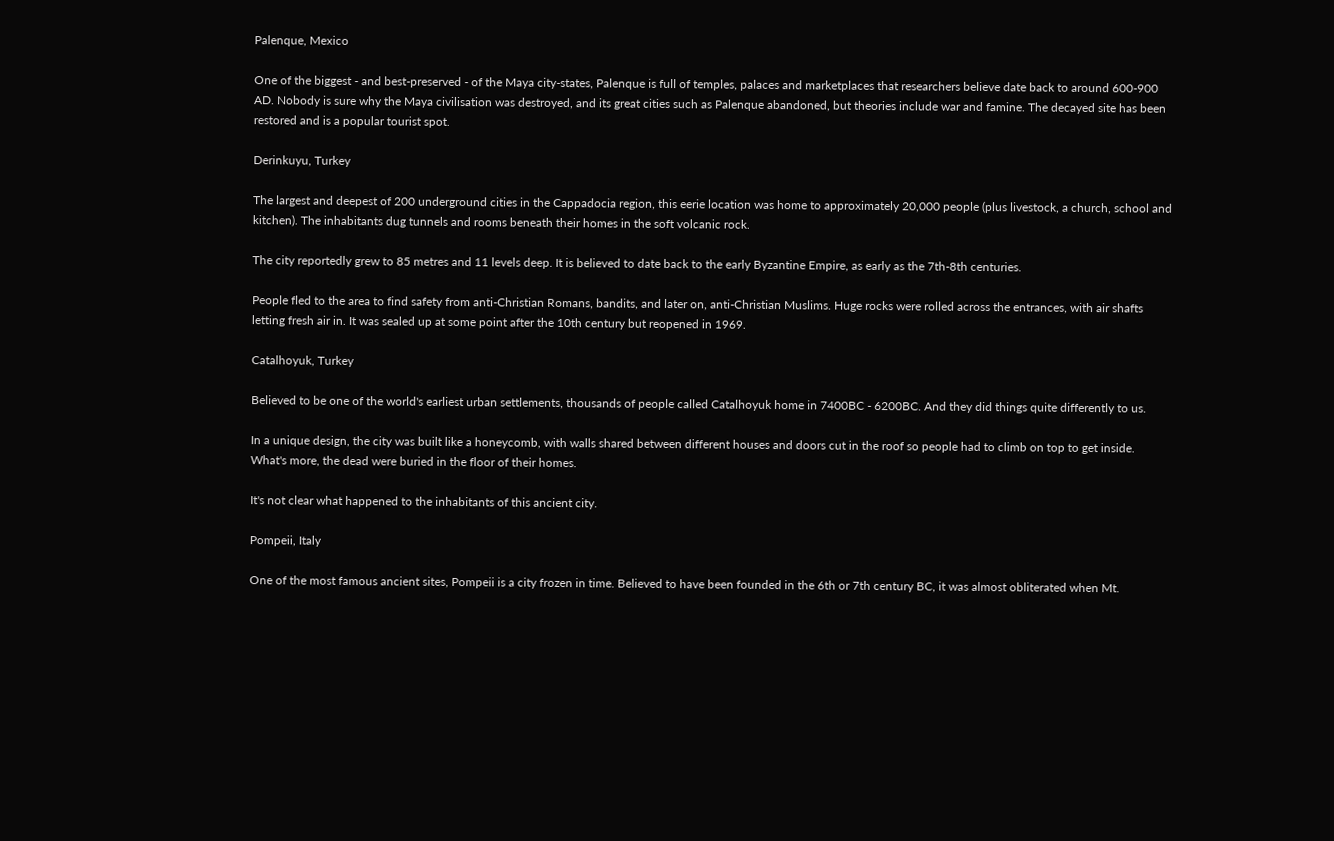Palenque, Mexico

One of the biggest - and best-preserved - of the Maya city-states, Palenque is full of temples, palaces and marketplaces that researchers believe date back to around 600-900 AD. Nobody is sure why the Maya civilisation was destroyed, and its great cities such as Palenque abandoned, but theories include war and famine. The decayed site has been restored and is a popular tourist spot.

Derinkuyu, Turkey

The largest and deepest of 200 underground cities in the Cappadocia region, this eerie location was home to approximately 20,000 people (plus livestock, a church, school and kitchen). The inhabitants dug tunnels and rooms beneath their homes in the soft volcanic rock.

The city reportedly grew to 85 metres and 11 levels deep. It is believed to date back to the early Byzantine Empire, as early as the 7th-8th centuries.

People fled to the area to find safety from anti-Christian Romans, bandits, and later on, anti-Christian Muslims. Huge rocks were rolled across the entrances, with air shafts letting fresh air in. It was sealed up at some point after the 10th century but reopened in 1969.

Catalhoyuk, Turkey

Believed to be one of the world's earliest urban settlements, thousands of people called Catalhoyuk home in 7400BC - 6200BC. And they did things quite differently to us.

In a unique design, the city was built like a honeycomb, with walls shared between different houses and doors cut in the roof so people had to climb on top to get inside. What's more, the dead were buried in the floor of their homes.

It's not clear what happened to the inhabitants of this ancient city.

Pompeii, Italy

One of the most famous ancient sites, Pompeii is a city frozen in time. Believed to have been founded in the 6th or 7th century BC, it was almost obliterated when Mt.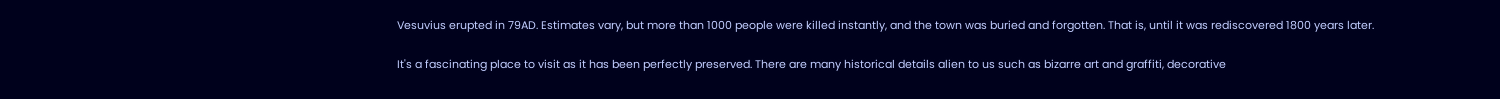Vesuvius erupted in 79AD. Estimates vary, but more than 1000 people were killed instantly, and the town was buried and forgotten. That is, until it was rediscovered 1800 years later.

It's a fascinating place to visit as it has been perfectly preserved. There are many historical details alien to us such as bizarre art and graffiti, decorative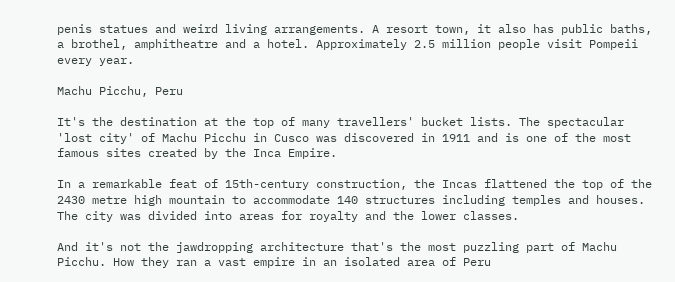penis statues and weird living arrangements. A resort town, it also has public baths, a brothel, amphitheatre and a hotel. Approximately 2.5 million people visit Pompeii every year.

Machu Picchu, Peru

It's the destination at the top of many travellers' bucket lists. The spectacular 'lost city' of Machu Picchu in Cusco was discovered in 1911 and is one of the most famous sites created by the Inca Empire.

In a remarkable feat of 15th-century construction, the Incas flattened the top of the 2430 metre high mountain to accommodate 140 structures including temples and houses. The city was divided into areas for royalty and the lower classes.

And it's not the jawdropping architecture that's the most puzzling part of Machu Picchu. How they ran a vast empire in an isolated area of Peru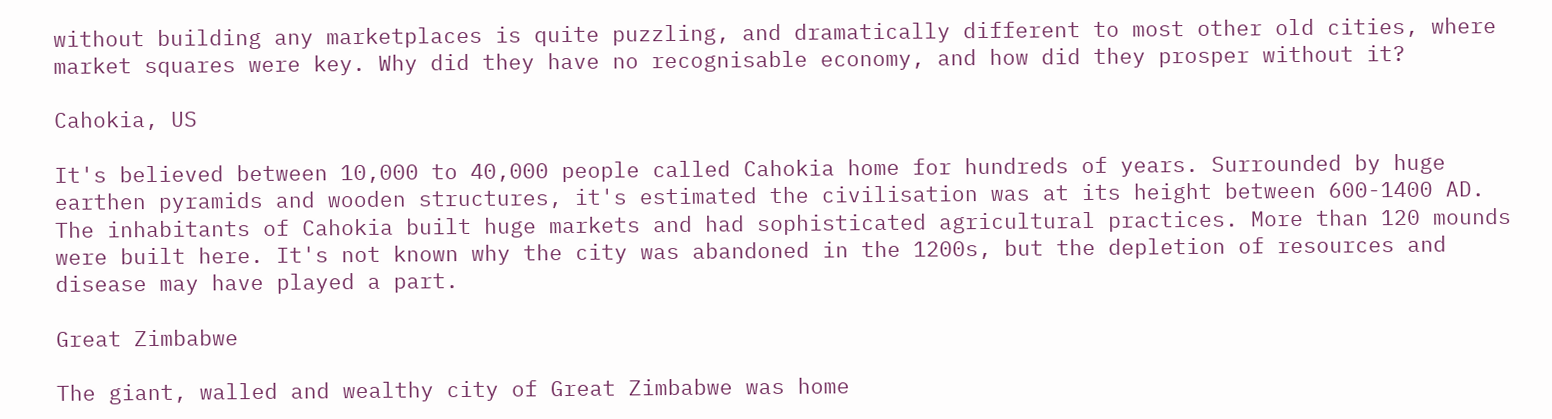without building any marketplaces is quite puzzling, and dramatically different to most other old cities, where market squares were key. Why did they have no recognisable economy, and how did they prosper without it?

Cahokia, US

It's believed between 10,000 to 40,000 people called Cahokia home for hundreds of years. Surrounded by huge earthen pyramids and wooden structures, it's estimated the civilisation was at its height between 600-1400 AD. The inhabitants of Cahokia built huge markets and had sophisticated agricultural practices. More than 120 mounds were built here. It's not known why the city was abandoned in the 1200s, but the depletion of resources and disease may have played a part.

Great Zimbabwe

The giant, walled and wealthy city of Great Zimbabwe was home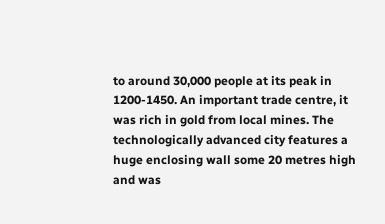to around 30,000 people at its peak in 1200-1450. An important trade centre, it was rich in gold from local mines. The technologically advanced city features a huge enclosing wall some 20 metres high and was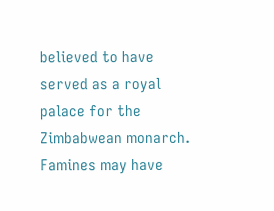believed to have served as a royal palace for the Zimbabwean monarch. Famines may have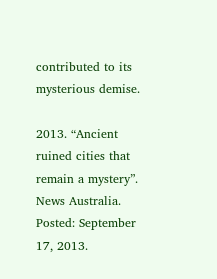contributed to its mysterious demise.

2013. “Ancient ruined cities that remain a mystery”. News Australia. Posted: September 17, 2013.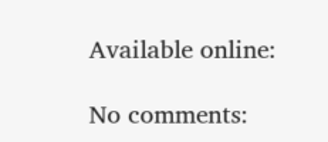Available online:

No comments: